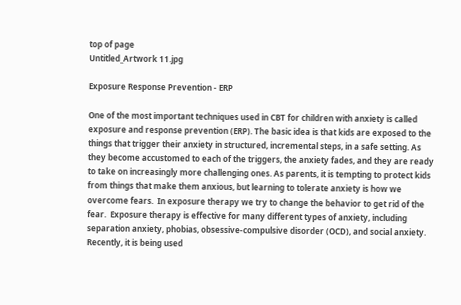top of page
Untitled_Artwork 11.jpg

Exposure Response Prevention - ERP

One of the most important techniques used in CBT for children with anxiety is called exposure and response prevention (ERP). The basic idea is that kids are exposed to the things that trigger their anxiety in structured, incremental steps, in a safe setting. As they become accustomed to each of the triggers, the anxiety fades, and they are ready to take on increasingly more challenging ones. As parents, it is tempting to protect kids from things that make them anxious, but learning to tolerate anxiety is how we overcome fears.  In exposure therapy we try to change the behavior to get rid of the fear.  Exposure therapy is effective for many different types of anxiety, including separation anxiety, phobias, obsessive-compulsive disorder (OCD), and social anxiety.  Recently, it is being used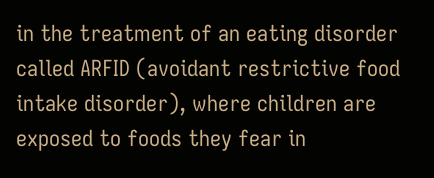in the treatment of an eating disorder called ARFID (avoidant restrictive food intake disorder), where children are exposed to foods they fear in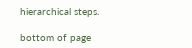hierarchical steps.

bottom of page